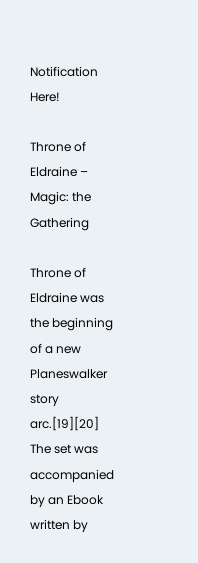Notification Here!

Throne of Eldraine – Magic: the Gathering

Throne of Eldraine was the beginning of a new Planeswalker story arc.[19][20] The set was accompanied by an Ebook written by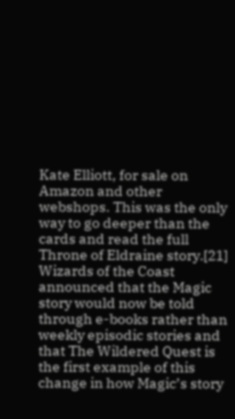Kate Elliott, for sale on Amazon and other webshops. This was the only way to go deeper than the cards and read the full Throne of Eldraine story.[21] Wizards of the Coast announced that the Magic story would now be told through e-books rather than weekly episodic stories and that The Wildered Quest is the first example of this change in how Magic’s story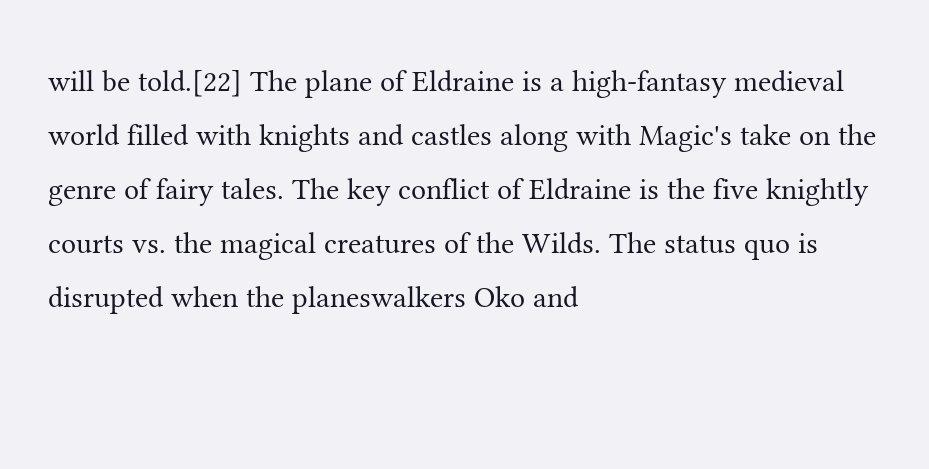will be told.[22] The plane of Eldraine is a high-fantasy medieval world filled with knights and castles along with Magic's take on the genre of fairy tales. The key conflict of Eldraine is the five knightly courts vs. the magical creatures of the Wilds. The status quo is disrupted when the planeswalkers Oko and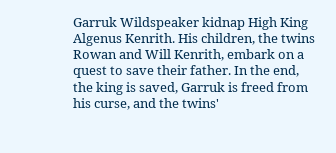Garruk Wildspeaker kidnap High King Algenus Kenrith. His children, the twins Rowan and Will Kenrith, embark on a quest to save their father. In the end, the king is saved, Garruk is freed from his curse, and the twins'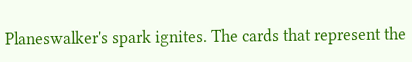Planeswalker's spark ignites. The cards that represent the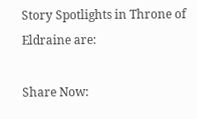Story Spotlights in Throne of Eldraine are:

Share Now: